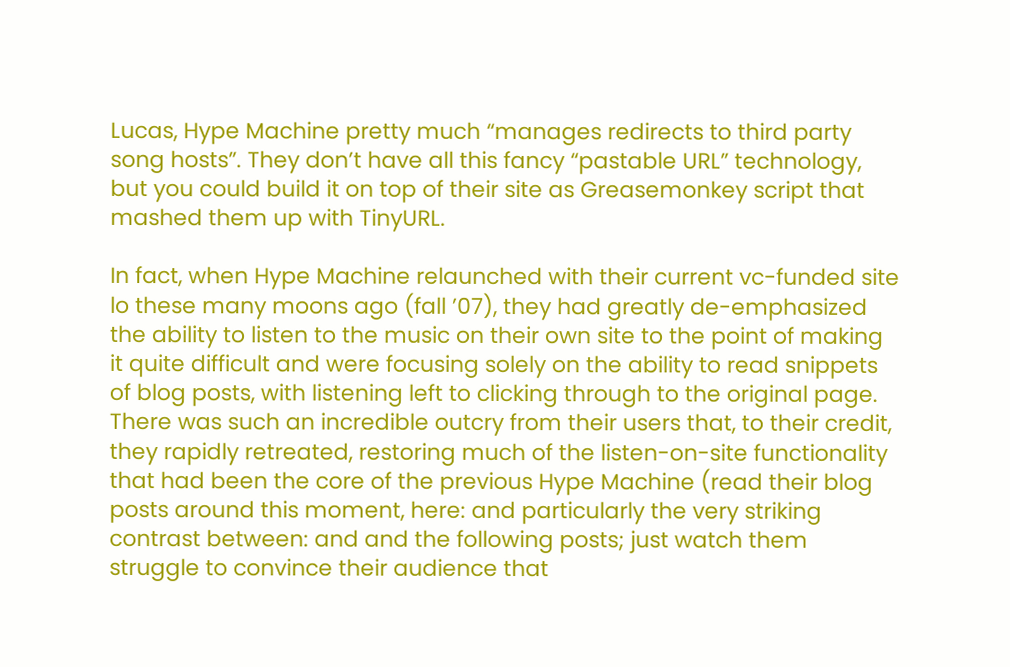Lucas, Hype Machine pretty much “manages redirects to third party song hosts”. They don’t have all this fancy “pastable URL” technology, but you could build it on top of their site as Greasemonkey script that mashed them up with TinyURL.

In fact, when Hype Machine relaunched with their current vc-funded site lo these many moons ago (fall ’07), they had greatly de-emphasized the ability to listen to the music on their own site to the point of making it quite difficult and were focusing solely on the ability to read snippets of blog posts, with listening left to clicking through to the original page. There was such an incredible outcry from their users that, to their credit, they rapidly retreated, restoring much of the listen-on-site functionality that had been the core of the previous Hype Machine (read their blog posts around this moment, here: and particularly the very striking contrast between: and and the following posts; just watch them struggle to convince their audience that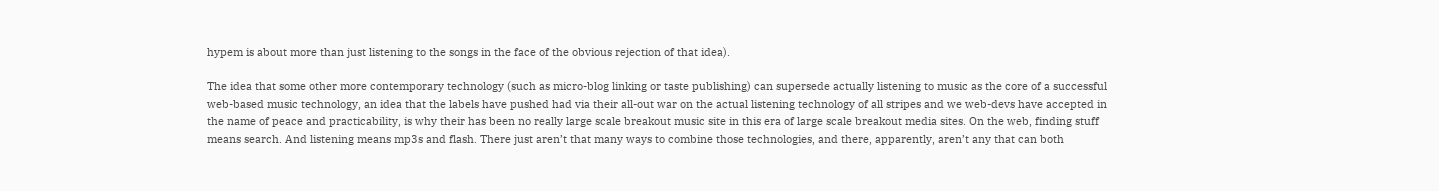hypem is about more than just listening to the songs in the face of the obvious rejection of that idea).

The idea that some other more contemporary technology (such as micro-blog linking or taste publishing) can supersede actually listening to music as the core of a successful web-based music technology, an idea that the labels have pushed had via their all-out war on the actual listening technology of all stripes and we web-devs have accepted in the name of peace and practicability, is why their has been no really large scale breakout music site in this era of large scale breakout media sites. On the web, finding stuff means search. And listening means mp3s and flash. There just aren’t that many ways to combine those technologies, and there, apparently, aren’t any that can both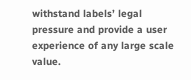withstand labels’ legal pressure and provide a user experience of any large scale value.